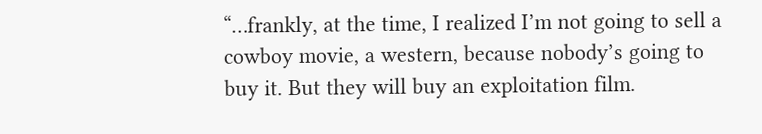“…frankly, at the time, I realized I’m not going to sell a cowboy movie, a western, because nobody’s going to buy it. But they will buy an exploitation film.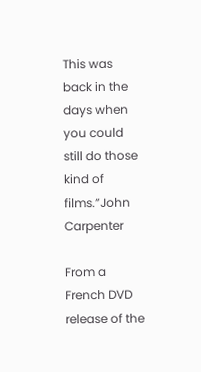This was back in the days when you could still do those kind of films.”John Carpenter

From a French DVD release of the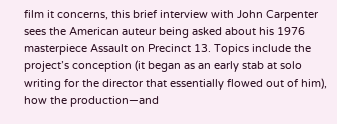film it concerns, this brief interview with John Carpenter sees the American auteur being asked about his 1976 masterpiece Assault on Precinct 13. Topics include the project’s conception (it began as an early stab at solo writing for the director that essentially flowed out of him), how the production—and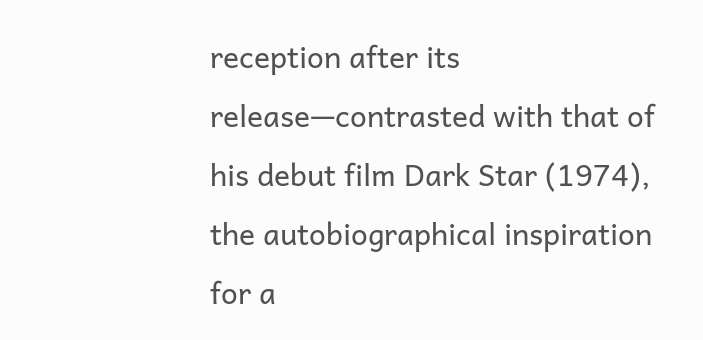reception after its release—contrasted with that of his debut film Dark Star (1974), the autobiographical inspiration for a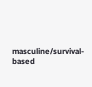masculine/survival-based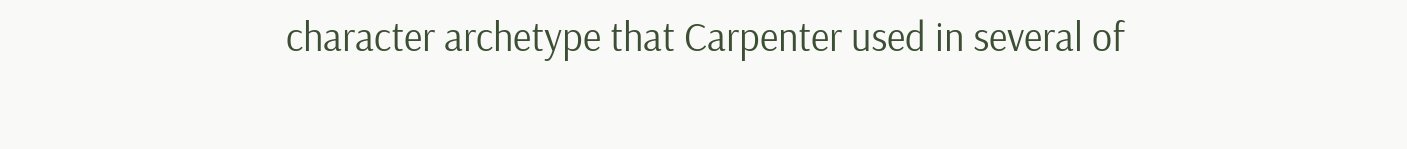character archetype that Carpenter used in several of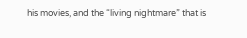his movies, and the “living nightmare” that is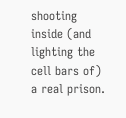shooting inside (and lighting the cell bars of) a real prison.